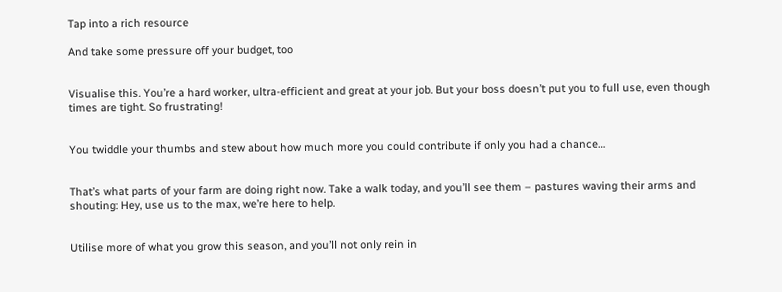Tap into a rich resource

And take some pressure off your budget, too


Visualise this. You’re a hard worker, ultra-efficient and great at your job. But your boss doesn’t put you to full use, even though times are tight. So frustrating!


You twiddle your thumbs and stew about how much more you could contribute if only you had a chance…


That’s what parts of your farm are doing right now. Take a walk today, and you’ll see them – pastures waving their arms and shouting: Hey, use us to the max, we’re here to help.


Utilise more of what you grow this season, and you’ll not only rein in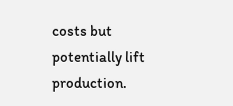costs but potentially lift production.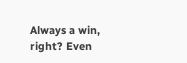Always a win, right? Even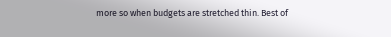more so when budgets are stretched thin. Best of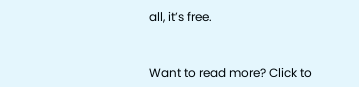all, it’s free.


Want to read more? Click to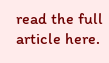read the full article here.